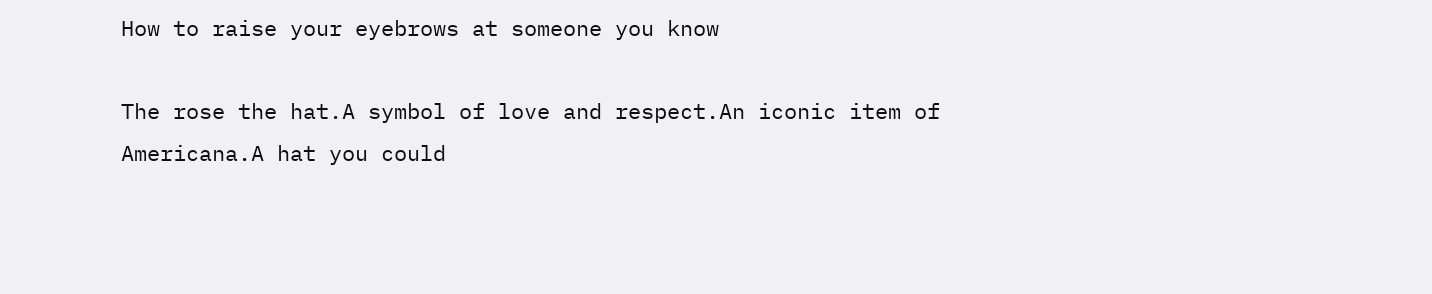How to raise your eyebrows at someone you know

The rose the hat.A symbol of love and respect.An iconic item of Americana.A hat you could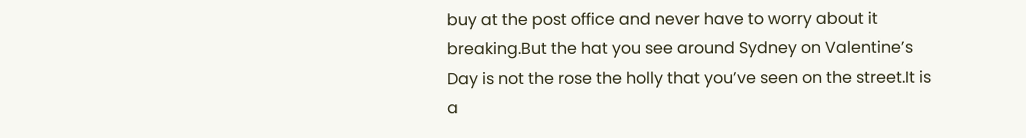buy at the post office and never have to worry about it breaking.But the hat you see around Sydney on Valentine’s Day is not the rose the holly that you’ve seen on the street.It is a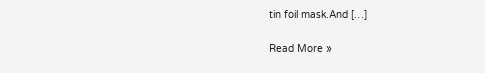tin foil mask.And […]

Read More »